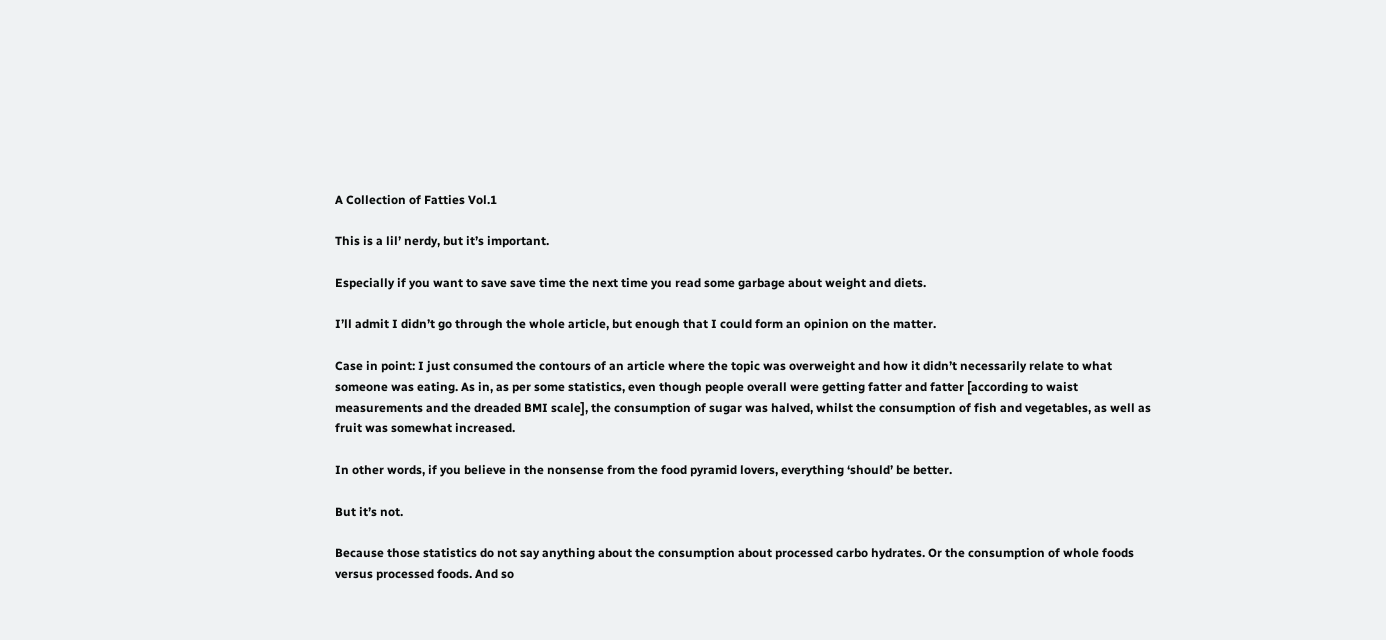A Collection of Fatties Vol.1

This is a lil’ nerdy, but it’s important.

Especially if you want to save save time the next time you read some garbage about weight and diets.

I’ll admit I didn’t go through the whole article, but enough that I could form an opinion on the matter.

Case in point: I just consumed the contours of an article where the topic was overweight and how it didn’t necessarily relate to what someone was eating. As in, as per some statistics, even though people overall were getting fatter and fatter [according to waist measurements and the dreaded BMI scale], the consumption of sugar was halved, whilst the consumption of fish and vegetables, as well as fruit was somewhat increased.

In other words, if you believe in the nonsense from the food pyramid lovers, everything ‘should’ be better.

But it’s not.

Because those statistics do not say anything about the consumption about processed carbo hydrates. Or the consumption of whole foods versus processed foods. And so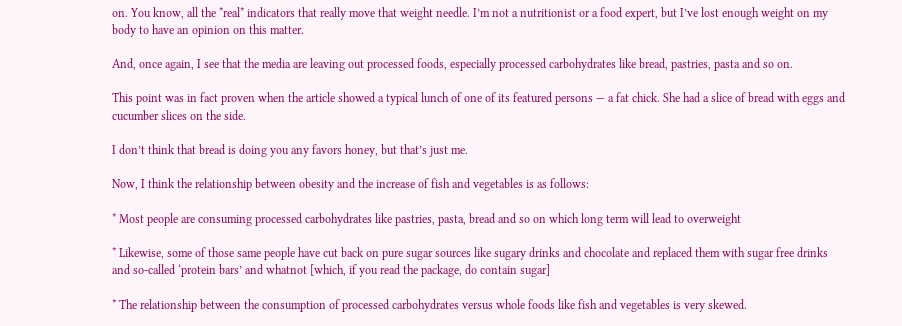on. You know, all the *real* indicators that really move that weight needle. I’m not a nutritionist or a food expert, but I’ve lost enough weight on my body to have an opinion on this matter.

And, once again, I see that the media are leaving out processed foods, especially processed carbohydrates like bread, pastries, pasta and so on.

This point was in fact proven when the article showed a typical lunch of one of its featured persons — a fat chick. She had a slice of bread with eggs and cucumber slices on the side.

I don’t think that bread is doing you any favors honey, but that’s just me.

Now, I think the relationship between obesity and the increase of fish and vegetables is as follows:

* Most people are consuming processed carbohydrates like pastries, pasta, bread and so on which long term will lead to overweight

* Likewise, some of those same people have cut back on pure sugar sources like sugary drinks and chocolate and replaced them with sugar free drinks and so-called ‘protein bars’ and whatnot [which, if you read the package, do contain sugar]

* The relationship between the consumption of processed carbohydrates versus whole foods like fish and vegetables is very skewed.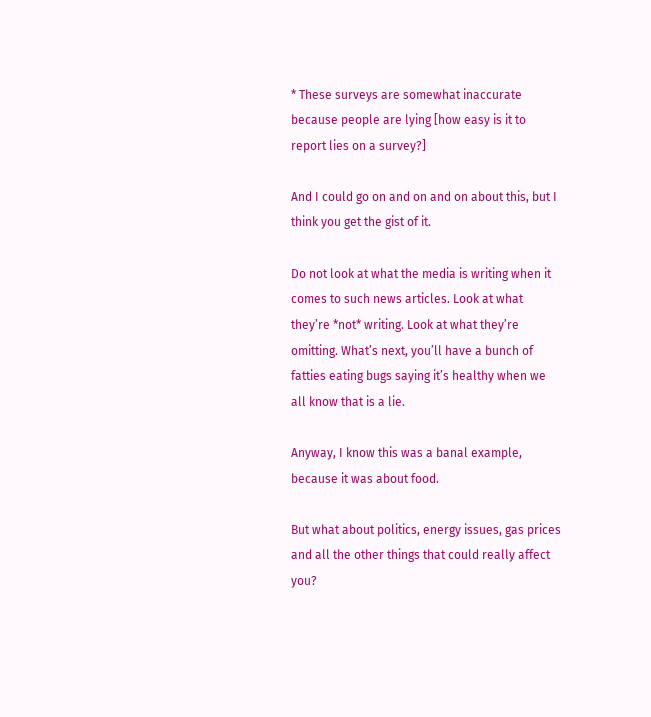* These surveys are somewhat inaccurate because people are lying [how easy is it to report lies on a survey?]

And I could go on and on and on about this, but I think you get the gist of it.

Do not look at what the media is writing when it comes to such news articles. Look at what they’re *not* writing. Look at what they’re omitting. What’s next, you’ll have a bunch of fatties eating bugs saying it’s healthy when we all know that is a lie.

Anyway, I know this was a banal example, because it was about food.

But what about politics, energy issues, gas prices and all the other things that could really affect you?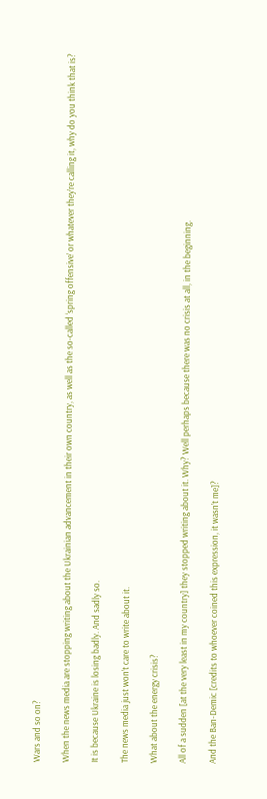Wars and so on?

When the news media are stopping writing about the Ukrainian advancement in their own country, as well as the so-called ‘spring offensive’ or whatever they’re calling it, why do you think that is?

It is because Ukraine is losing badly. And sadly so.

The news media just won’t care to write about it.

What about the energy crisis?

All of a sudden [at the very least in my country] they stopped writing about it. Why? Well perhaps because there was no crisis at all, in the beginning.

And the Ban-Demic [credits to whoever coined this expression, it wasn’t me]?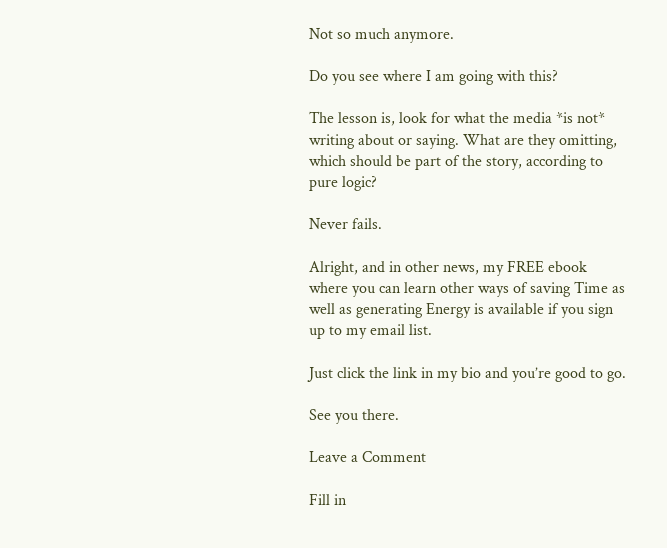Not so much anymore.

Do you see where I am going with this?

The lesson is, look for what the media *is not* writing about or saying. What are they omitting, which should be part of the story, according to pure logic?

Never fails.

Alright, and in other news, my FREE ebook where you can learn other ways of saving Time as well as generating Energy is available if you sign up to my email list.

Just click the link in my bio and you’re good to go.

See you there.

Leave a Comment

Fill in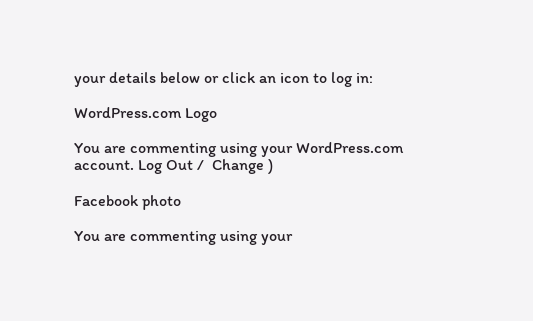your details below or click an icon to log in:

WordPress.com Logo

You are commenting using your WordPress.com account. Log Out /  Change )

Facebook photo

You are commenting using your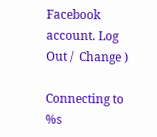Facebook account. Log Out /  Change )

Connecting to %s